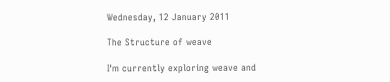Wednesday, 12 January 2011

The Structure of weave

I'm currently exploring weave and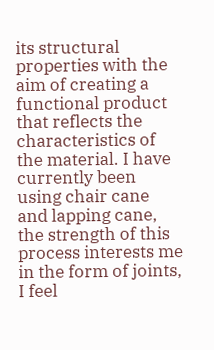its structural properties with the aim of creating a functional product that reflects the characteristics of the material. I have currently been using chair cane and lapping cane, the strength of this process interests me in the form of joints, I feel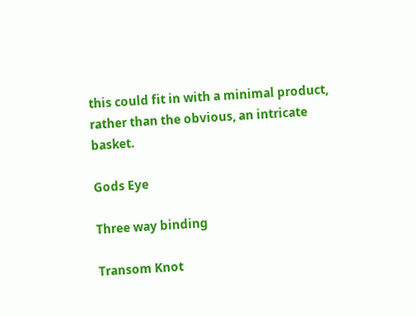this could fit in with a minimal product, rather than the obvious, an intricate basket.

Gods Eye

Three way binding

Transom Knot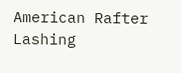American Rafter Lashing